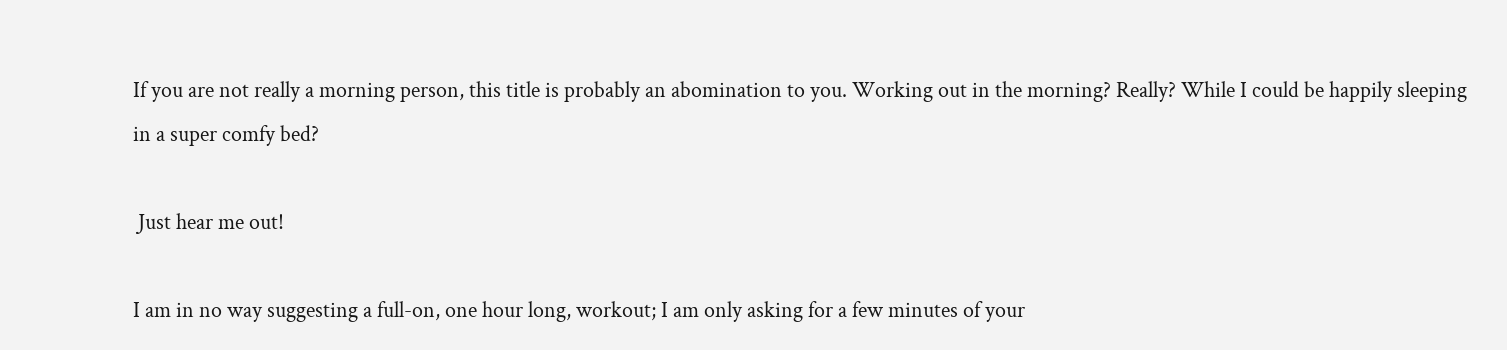If you are not really a morning person, this title is probably an abomination to you. Working out in the morning? Really? While I could be happily sleeping in a super comfy bed?

 Just hear me out!

I am in no way suggesting a full-on, one hour long, workout; I am only asking for a few minutes of your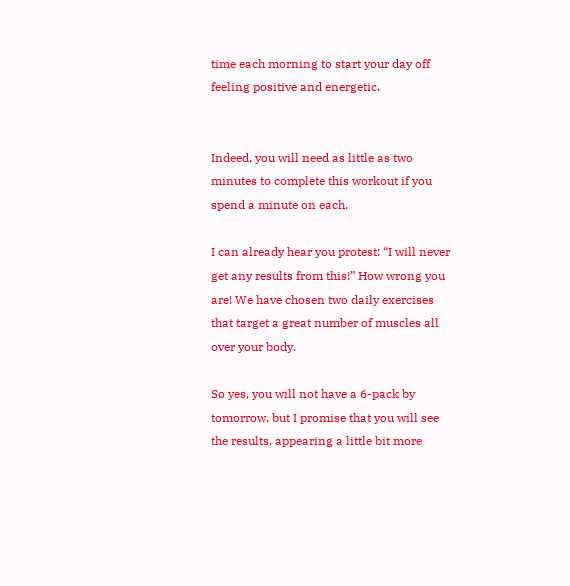time each morning to start your day off feeling positive and energetic.


Indeed, you will need as little as two minutes to complete this workout if you spend a minute on each.

I can already hear you protest: “I will never get any results from this!” How wrong you are! We have chosen two daily exercises that target a great number of muscles all over your body.

So yes, you will not have a 6-pack by tomorrow, but I promise that you will see the results, appearing a little bit more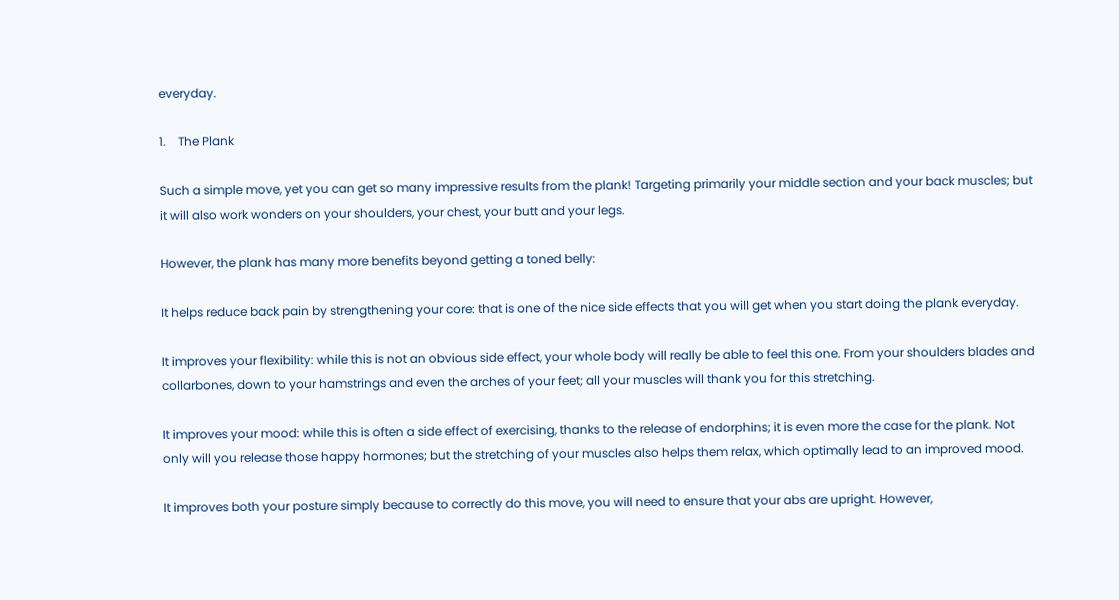everyday.

1.    The Plank

Such a simple move, yet you can get so many impressive results from the plank! Targeting primarily your middle section and your back muscles; but it will also work wonders on your shoulders, your chest, your butt and your legs.

However, the plank has many more benefits beyond getting a toned belly:

It helps reduce back pain by strengthening your core: that is one of the nice side effects that you will get when you start doing the plank everyday.

It improves your flexibility: while this is not an obvious side effect, your whole body will really be able to feel this one. From your shoulders blades and collarbones, down to your hamstrings and even the arches of your feet; all your muscles will thank you for this stretching.

It improves your mood: while this is often a side effect of exercising, thanks to the release of endorphins; it is even more the case for the plank. Not only will you release those happy hormones; but the stretching of your muscles also helps them relax, which optimally lead to an improved mood.

It improves both your posture simply because to correctly do this move, you will need to ensure that your abs are upright. However,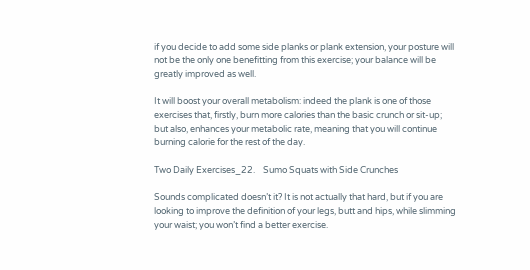if you decide to add some side planks or plank extension, your posture will not be the only one benefitting from this exercise; your balance will be greatly improved as well.

It will boost your overall metabolism: indeed the plank is one of those exercises that, firstly, burn more calories than the basic crunch or sit-up; but also, enhances your metabolic rate, meaning that you will continue burning calorie for the rest of the day.

Two Daily Exercises_22.    Sumo Squats with Side Crunches

Sounds complicated doesn’t it? It is not actually that hard, but if you are looking to improve the definition of your legs, butt and hips, while slimming your waist; you won’t find a better exercise.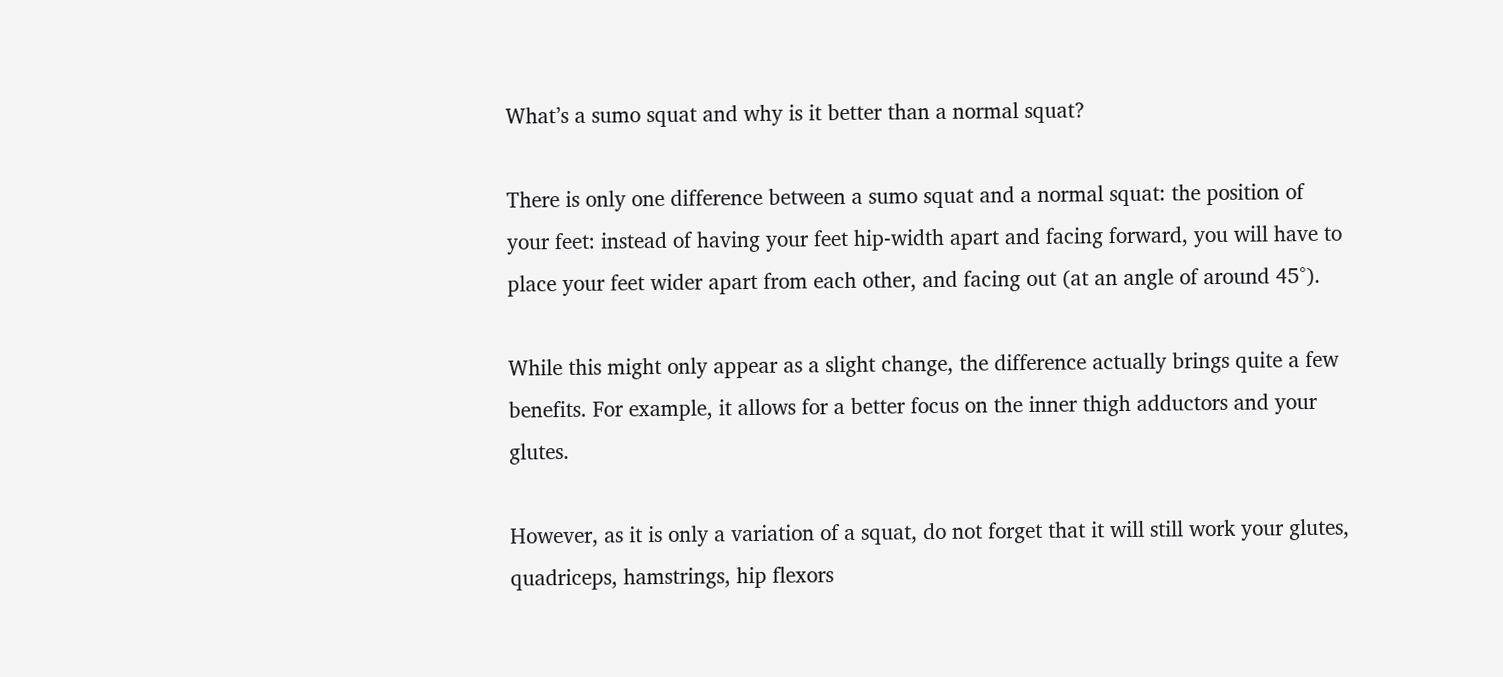What’s a sumo squat and why is it better than a normal squat?

There is only one difference between a sumo squat and a normal squat: the position of your feet: instead of having your feet hip-width apart and facing forward, you will have to place your feet wider apart from each other, and facing out (at an angle of around 45°).

While this might only appear as a slight change, the difference actually brings quite a few benefits. For example, it allows for a better focus on the inner thigh adductors and your glutes.

However, as it is only a variation of a squat, do not forget that it will still work your glutes, quadriceps, hamstrings, hip flexors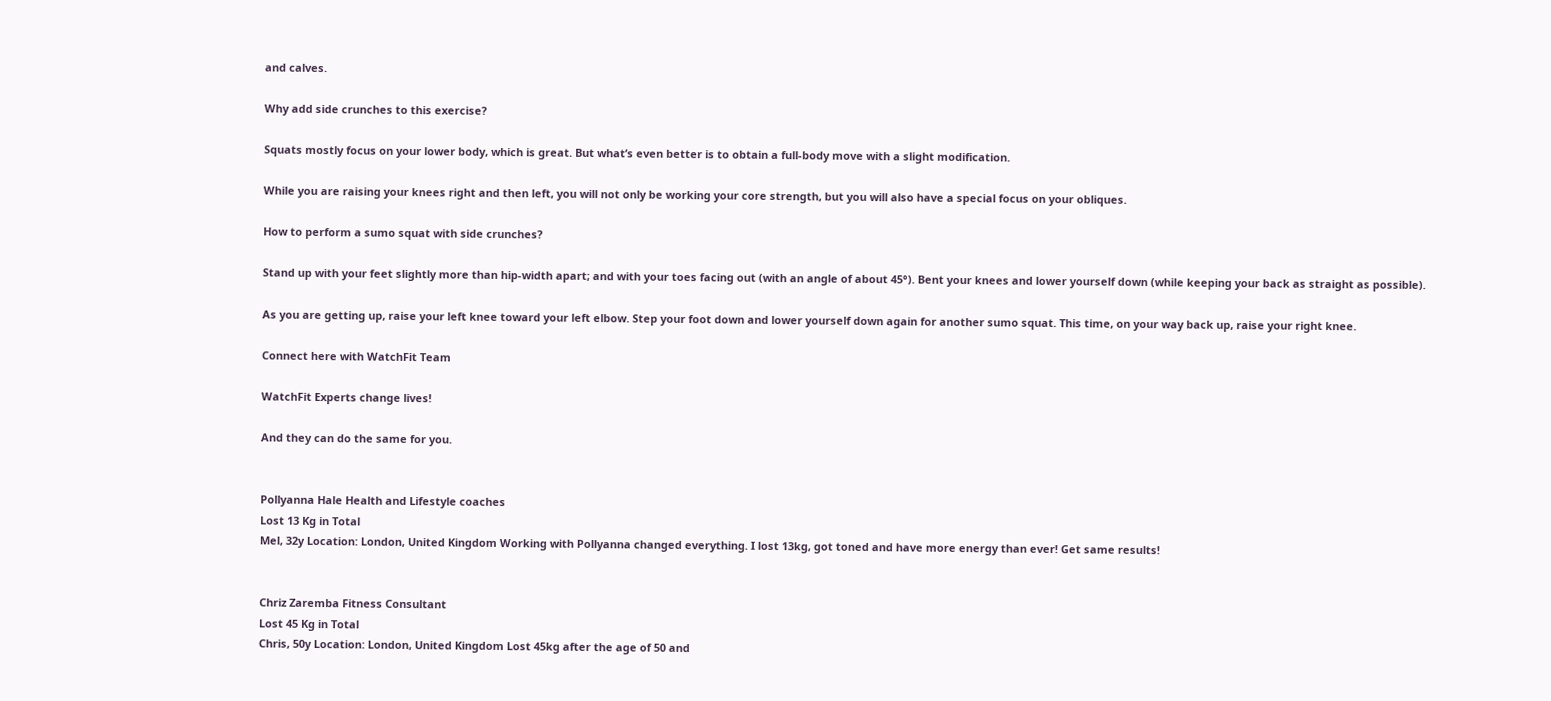and calves.

Why add side crunches to this exercise?

Squats mostly focus on your lower body, which is great. But what’s even better is to obtain a full-body move with a slight modification.

While you are raising your knees right and then left, you will not only be working your core strength, but you will also have a special focus on your obliques.

How to perform a sumo squat with side crunches?

Stand up with your feet slightly more than hip-width apart; and with your toes facing out (with an angle of about 45°). Bent your knees and lower yourself down (while keeping your back as straight as possible).

As you are getting up, raise your left knee toward your left elbow. Step your foot down and lower yourself down again for another sumo squat. This time, on your way back up, raise your right knee.

Connect here with WatchFit Team

WatchFit Experts change lives!

And they can do the same for you.


Pollyanna Hale Health and Lifestyle coaches
Lost 13 Kg in Total
Mel, 32y Location: London, United Kingdom Working with Pollyanna changed everything. I lost 13kg, got toned and have more energy than ever! Get same results!


Chriz Zaremba Fitness Consultant
Lost 45 Kg in Total
Chris, 50y Location: London, United Kingdom Lost 45kg after the age of 50 and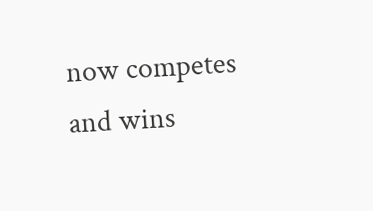now competes and wins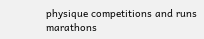physique competitions and runs marathons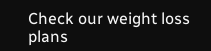Check our weight loss plans